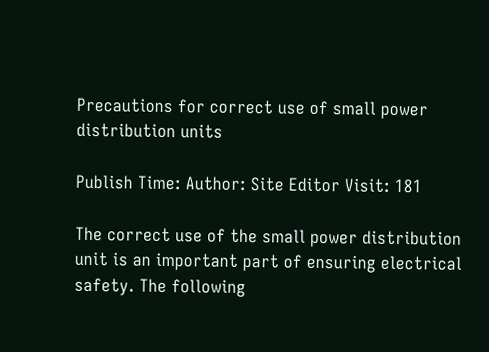Precautions for correct use of small power distribution units

Publish Time: Author: Site Editor Visit: 181

The correct use of the small power distribution unit is an important part of ensuring electrical safety. The following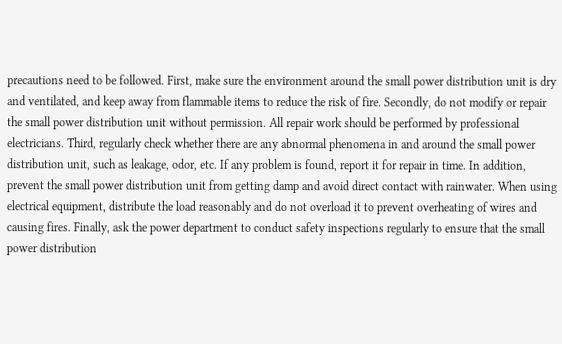precautions need to be followed. First, make sure the environment around the small power distribution unit is dry and ventilated, and keep away from flammable items to reduce the risk of fire. Secondly, do not modify or repair the small power distribution unit without permission. All repair work should be performed by professional electricians. Third, regularly check whether there are any abnormal phenomena in and around the small power distribution unit, such as leakage, odor, etc. If any problem is found, report it for repair in time. In addition, prevent the small power distribution unit from getting damp and avoid direct contact with rainwater. When using electrical equipment, distribute the load reasonably and do not overload it to prevent overheating of wires and causing fires. Finally, ask the power department to conduct safety inspections regularly to ensure that the small power distribution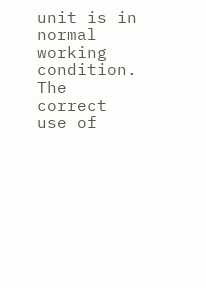unit is in normal working condition. The correct use of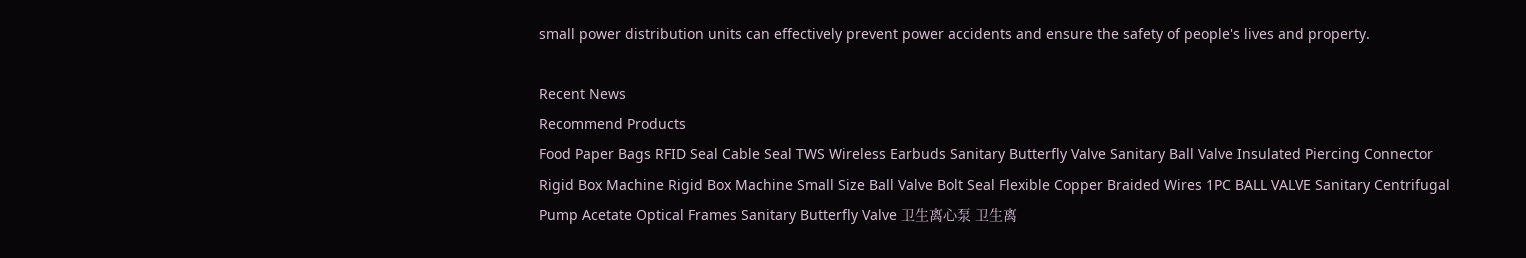small power distribution units can effectively prevent power accidents and ensure the safety of people's lives and property.

Recent News
Recommend Products
Food Paper Bags RFID Seal Cable Seal TWS Wireless Earbuds Sanitary Butterfly Valve Sanitary Ball Valve Insulated Piercing Connector Rigid Box Machine Rigid Box Machine Small Size Ball Valve Bolt Seal Flexible Copper Braided Wires 1PC BALL VALVE Sanitary Centrifugal Pump Acetate Optical Frames Sanitary Butterfly Valve 卫生离心泵 卫生离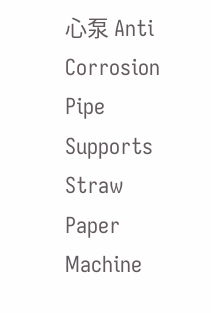心泵 Anti Corrosion Pipe Supports Straw Paper Machine